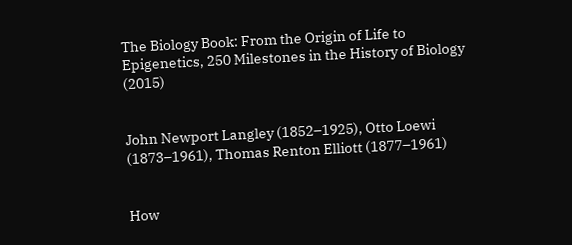The Biology Book: From the Origin of Life to Epigenetics, 250 Milestones in the History of Biology (2015)


John Newport Langley (1852–1925), Otto Loewi (1873–1961), Thomas Renton Elliott (1877–1961)


How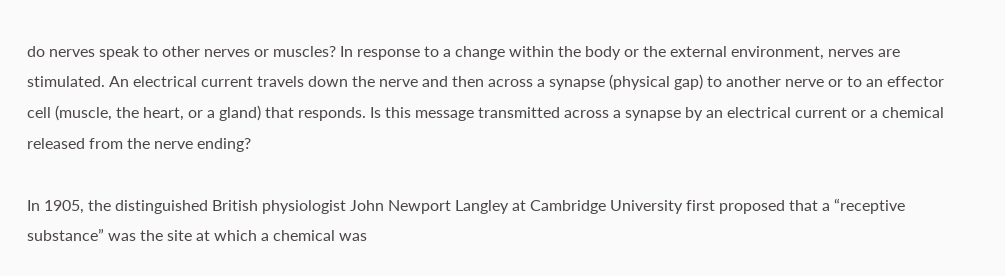do nerves speak to other nerves or muscles? In response to a change within the body or the external environment, nerves are stimulated. An electrical current travels down the nerve and then across a synapse (physical gap) to another nerve or to an effector cell (muscle, the heart, or a gland) that responds. Is this message transmitted across a synapse by an electrical current or a chemical released from the nerve ending?

In 1905, the distinguished British physiologist John Newport Langley at Cambridge University first proposed that a “receptive substance” was the site at which a chemical was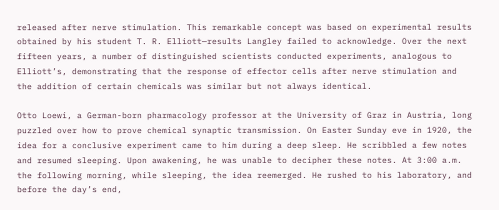released after nerve stimulation. This remarkable concept was based on experimental results obtained by his student T. R. Elliott—results Langley failed to acknowledge. Over the next fifteen years, a number of distinguished scientists conducted experiments, analogous to Elliott’s, demonstrating that the response of effector cells after nerve stimulation and the addition of certain chemicals was similar but not always identical.

Otto Loewi, a German-born pharmacology professor at the University of Graz in Austria, long puzzled over how to prove chemical synaptic transmission. On Easter Sunday eve in 1920, the idea for a conclusive experiment came to him during a deep sleep. He scribbled a few notes and resumed sleeping. Upon awakening, he was unable to decipher these notes. At 3:00 a.m. the following morning, while sleeping, the idea reemerged. He rushed to his laboratory, and before the day’s end,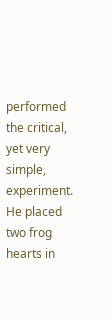performed the critical, yet very simple, experiment. He placed two frog hearts in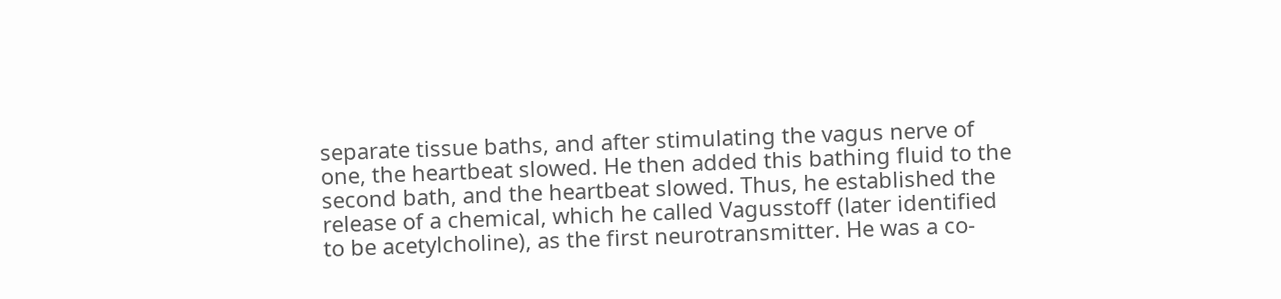separate tissue baths, and after stimulating the vagus nerve of one, the heartbeat slowed. He then added this bathing fluid to the second bath, and the heartbeat slowed. Thus, he established the release of a chemical, which he called Vagusstoff (later identified to be acetylcholine), as the first neurotransmitter. He was a co-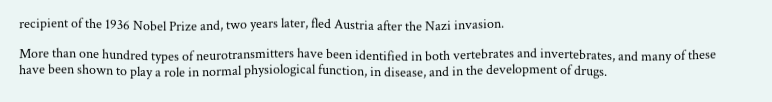recipient of the 1936 Nobel Prize and, two years later, fled Austria after the Nazi invasion.

More than one hundred types of neurotransmitters have been identified in both vertebrates and invertebrates, and many of these have been shown to play a role in normal physiological function, in disease, and in the development of drugs.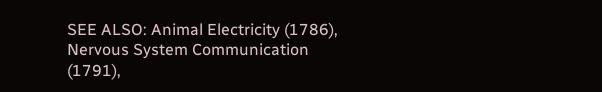SEE ALSO: Animal Electricity (1786), Nervous System Communication (1791),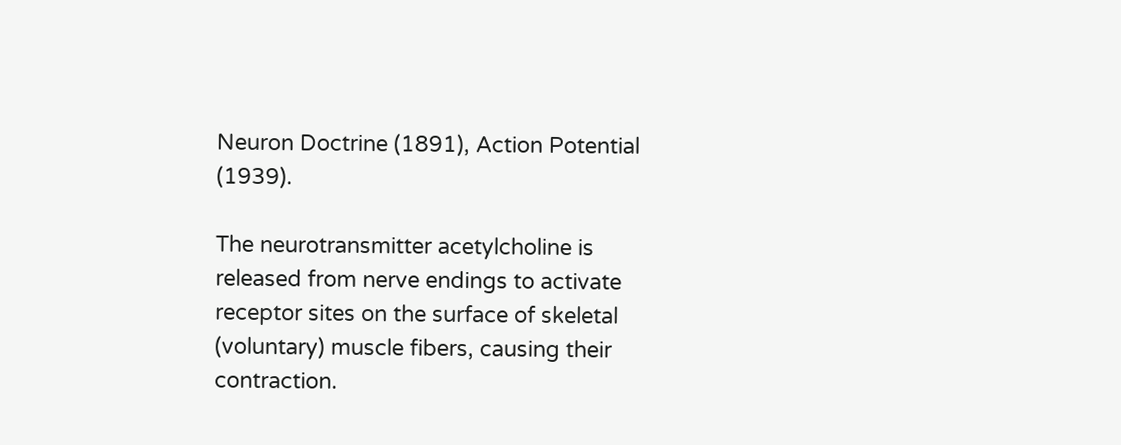Neuron Doctrine (1891), Action Potential (1939).

The neurotransmitter acetylcholine is released from nerve endings to activate receptor sites on the surface of skeletal (voluntary) muscle fibers, causing their contraction.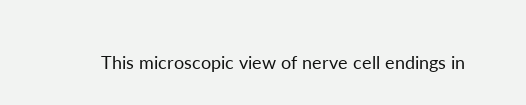This microscopic view of nerve cell endings in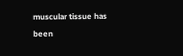muscular tissue has been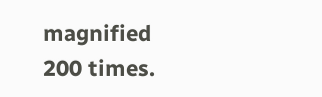magnified 200 times.